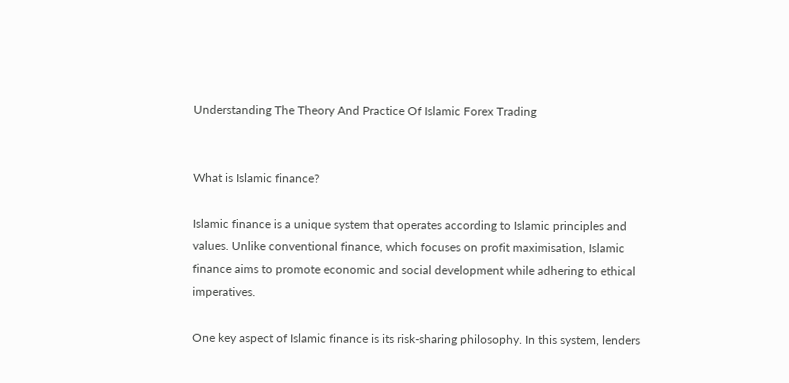Understanding The Theory And Practice Of Islamic Forex Trading


What is Islamic finance?

Islamic finance is a unique system that operates according to Islamic principles and values. Unlike conventional finance, which focuses on profit maximisation, Islamic finance aims to promote economic and social development while adhering to ethical imperatives.

One key aspect of Islamic finance is its risk-sharing philosophy. In this system, lenders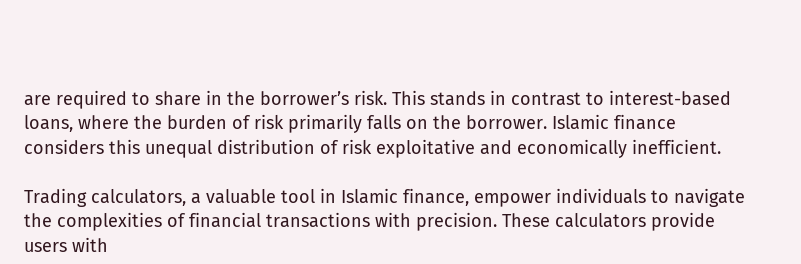are required to share in the borrower’s risk. This stands in contrast to interest-based loans, where the burden of risk primarily falls on the borrower. Islamic finance considers this unequal distribution of risk exploitative and economically inefficient.

Trading calculators, a valuable tool in Islamic finance, empower individuals to navigate the complexities of financial transactions with precision. These calculators provide users with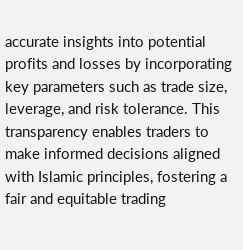accurate insights into potential profits and losses by incorporating key parameters such as trade size, leverage, and risk tolerance. This transparency enables traders to make informed decisions aligned with Islamic principles, fostering a fair and equitable trading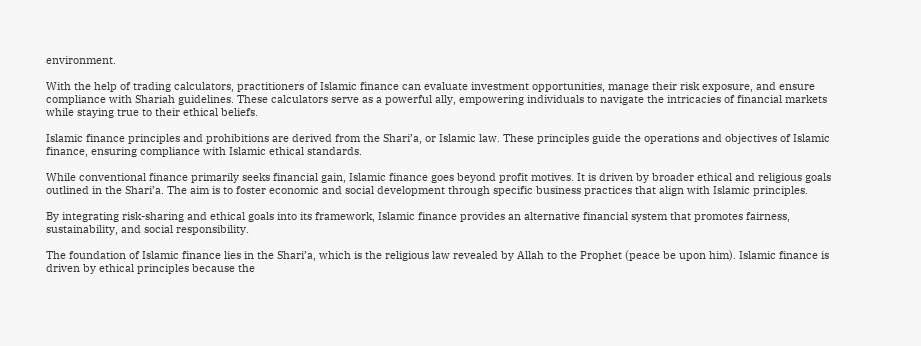environment.

With the help of trading calculators, practitioners of Islamic finance can evaluate investment opportunities, manage their risk exposure, and ensure compliance with Shariah guidelines. These calculators serve as a powerful ally, empowering individuals to navigate the intricacies of financial markets while staying true to their ethical beliefs.

Islamic finance principles and prohibitions are derived from the Shari’a, or Islamic law. These principles guide the operations and objectives of Islamic finance, ensuring compliance with Islamic ethical standards.

While conventional finance primarily seeks financial gain, Islamic finance goes beyond profit motives. It is driven by broader ethical and religious goals outlined in the Shari’a. The aim is to foster economic and social development through specific business practices that align with Islamic principles.

By integrating risk-sharing and ethical goals into its framework, Islamic finance provides an alternative financial system that promotes fairness, sustainability, and social responsibility.

The foundation of Islamic finance lies in the Shari’a, which is the religious law revealed by Allah to the Prophet (peace be upon him). Islamic finance is driven by ethical principles because the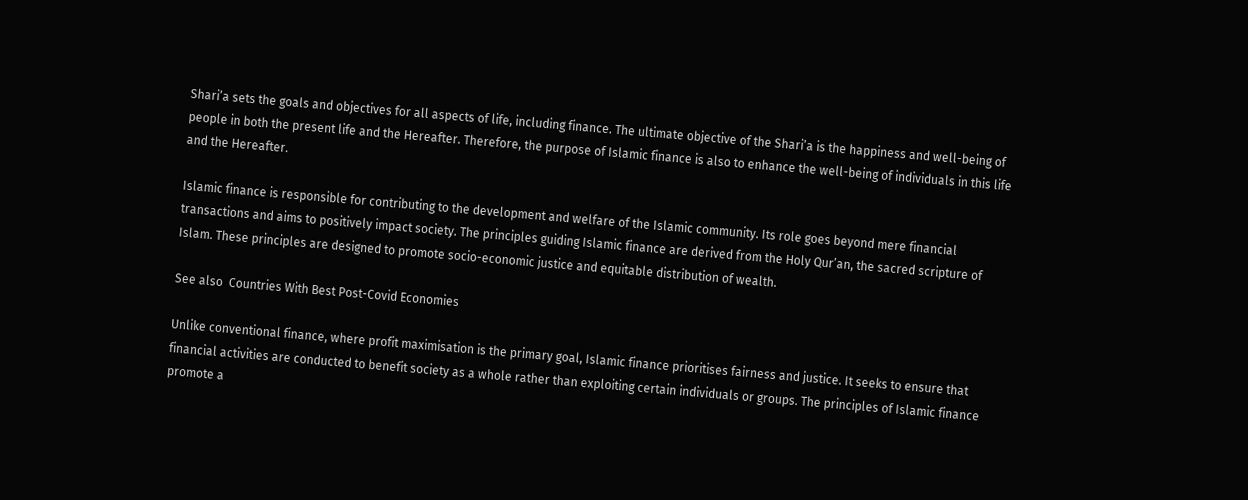Shari’a sets the goals and objectives for all aspects of life, including finance. The ultimate objective of the Shari’a is the happiness and well-being of people in both the present life and the Hereafter. Therefore, the purpose of Islamic finance is also to enhance the well-being of individuals in this life and the Hereafter.

Islamic finance is responsible for contributing to the development and welfare of the Islamic community. Its role goes beyond mere financial transactions and aims to positively impact society. The principles guiding Islamic finance are derived from the Holy Qur’an, the sacred scripture of Islam. These principles are designed to promote socio-economic justice and equitable distribution of wealth.

See also  Countries With Best Post-Covid Economies

Unlike conventional finance, where profit maximisation is the primary goal, Islamic finance prioritises fairness and justice. It seeks to ensure that financial activities are conducted to benefit society as a whole rather than exploiting certain individuals or groups. The principles of Islamic finance promote a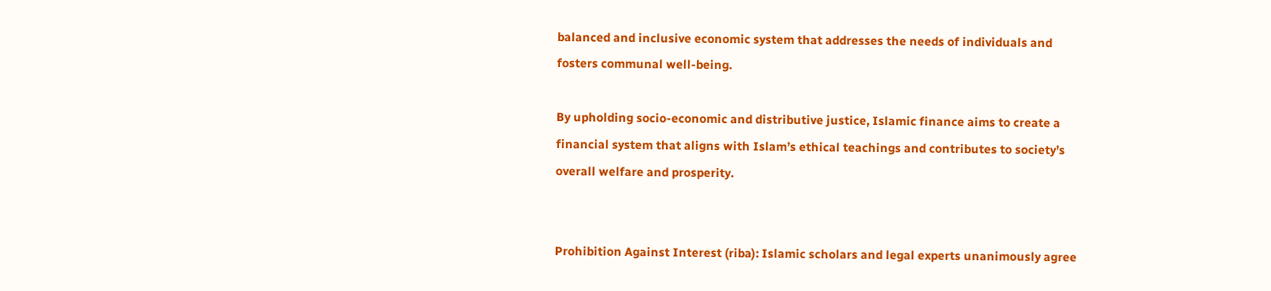balanced and inclusive economic system that addresses the needs of individuals and fosters communal well-being.

By upholding socio-economic and distributive justice, Islamic finance aims to create a financial system that aligns with Islam’s ethical teachings and contributes to society’s overall welfare and prosperity.


Prohibition Against Interest (riba): Islamic scholars and legal experts unanimously agree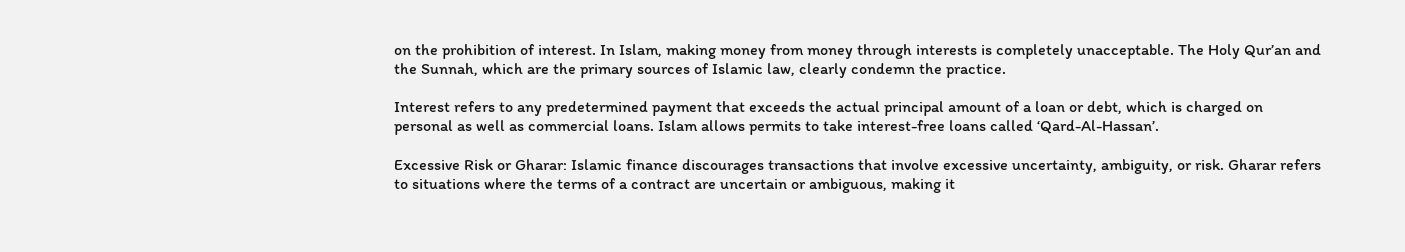on the prohibition of interest. In Islam, making money from money through interests is completely unacceptable. The Holy Qur’an and the Sunnah, which are the primary sources of Islamic law, clearly condemn the practice.

Interest refers to any predetermined payment that exceeds the actual principal amount of a loan or debt, which is charged on personal as well as commercial loans. Islam allows permits to take interest-free loans called ‘Qard-Al-Hassan’.

Excessive Risk or Gharar: Islamic finance discourages transactions that involve excessive uncertainty, ambiguity, or risk. Gharar refers to situations where the terms of a contract are uncertain or ambiguous, making it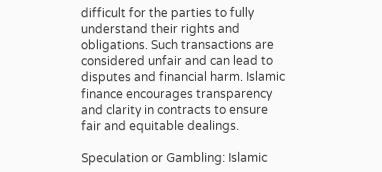difficult for the parties to fully understand their rights and obligations. Such transactions are considered unfair and can lead to disputes and financial harm. Islamic finance encourages transparency and clarity in contracts to ensure fair and equitable dealings.

Speculation or Gambling: Islamic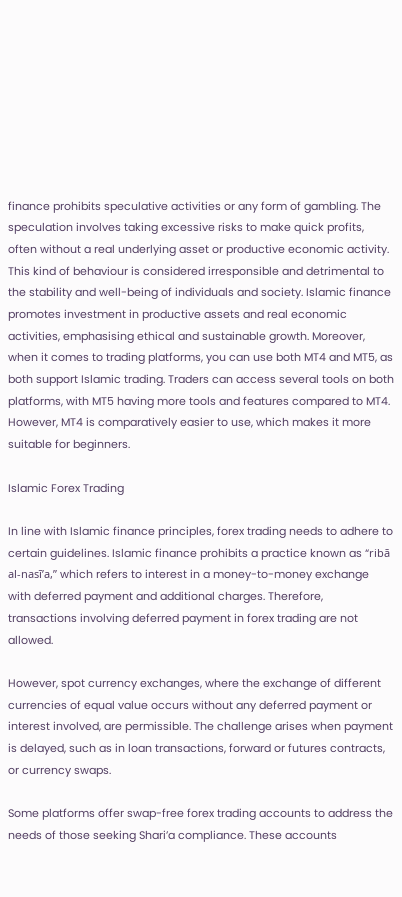finance prohibits speculative activities or any form of gambling. The speculation involves taking excessive risks to make quick profits, often without a real underlying asset or productive economic activity. This kind of behaviour is considered irresponsible and detrimental to the stability and well-being of individuals and society. Islamic finance promotes investment in productive assets and real economic activities, emphasising ethical and sustainable growth. Moreover, when it comes to trading platforms, you can use both MT4 and MT5, as both support Islamic trading. Traders can access several tools on both platforms, with MT5 having more tools and features compared to MT4. However, MT4 is comparatively easier to use, which makes it more suitable for beginners.

Islamic Forex Trading

In line with Islamic finance principles, forex trading needs to adhere to certain guidelines. Islamic finance prohibits a practice known as “ribā al-nasī’a,” which refers to interest in a money-to-money exchange with deferred payment and additional charges. Therefore, transactions involving deferred payment in forex trading are not allowed.

However, spot currency exchanges, where the exchange of different currencies of equal value occurs without any deferred payment or interest involved, are permissible. The challenge arises when payment is delayed, such as in loan transactions, forward or futures contracts, or currency swaps.

Some platforms offer swap-free forex trading accounts to address the needs of those seeking Shari’a compliance. These accounts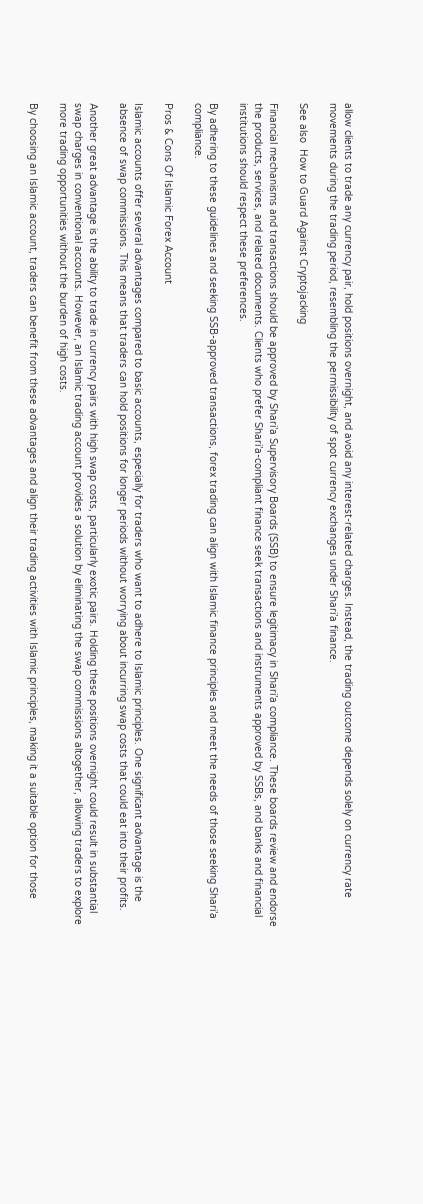allow clients to trade any currency pair, hold positions overnight, and avoid any interest-related charges. Instead, the trading outcome depends solely on currency rate movements during the trading period, resembling the permissibility of spot currency exchanges under Shari’a finance.

See also  How to Guard Against Cryptojacking

Financial mechanisms and transactions should be approved by Shari’a Supervisory Boards (SSB) to ensure legitimacy in Shari’a compliance. These boards review and endorse the products, services, and related documents. Clients who prefer Shari’a-compliant finance seek transactions and instruments approved by SSBs, and banks and financial institutions should respect these preferences.

By adhering to these guidelines and seeking SSB-approved transactions, forex trading can align with Islamic finance principles and meet the needs of those seeking Shari’a compliance.

Pros & Cons Of Islamic Forex Account

Islamic accounts offer several advantages compared to basic accounts, especially for traders who want to adhere to Islamic principles. One significant advantage is the absence of swap commissions. This means that traders can hold positions for longer periods without worrying about incurring swap costs that could eat into their profits.

Another great advantage is the ability to trade in currency pairs with high swap costs, particularly exotic pairs. Holding these positions overnight could result in substantial swap charges in conventional accounts. However, an Islamic trading account provides a solution by eliminating the swap commissions altogether, allowing traders to explore more trading opportunities without the burden of high costs.

By choosing an Islamic account, traders can benefit from these advantages and align their trading activities with Islamic principles, making it a suitable option for those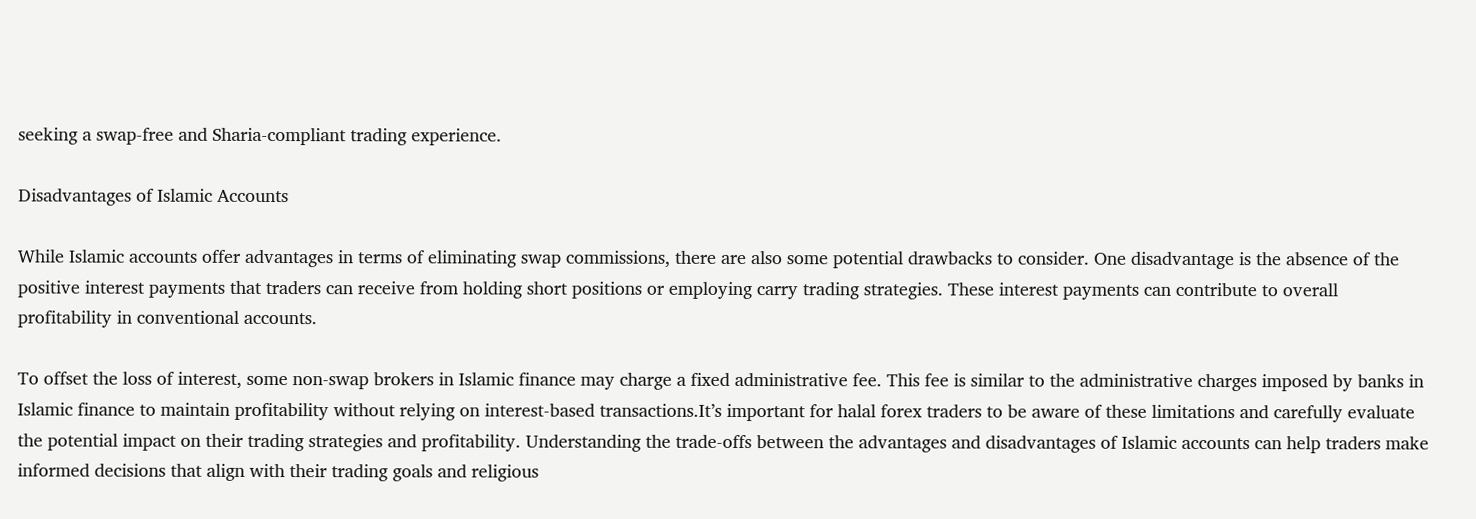seeking a swap-free and Sharia-compliant trading experience.

Disadvantages of Islamic Accounts

While Islamic accounts offer advantages in terms of eliminating swap commissions, there are also some potential drawbacks to consider. One disadvantage is the absence of the positive interest payments that traders can receive from holding short positions or employing carry trading strategies. These interest payments can contribute to overall profitability in conventional accounts.

To offset the loss of interest, some non-swap brokers in Islamic finance may charge a fixed administrative fee. This fee is similar to the administrative charges imposed by banks in Islamic finance to maintain profitability without relying on interest-based transactions.It’s important for halal forex traders to be aware of these limitations and carefully evaluate the potential impact on their trading strategies and profitability. Understanding the trade-offs between the advantages and disadvantages of Islamic accounts can help traders make informed decisions that align with their trading goals and religious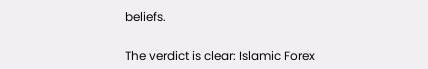beliefs.


The verdict is clear: Islamic Forex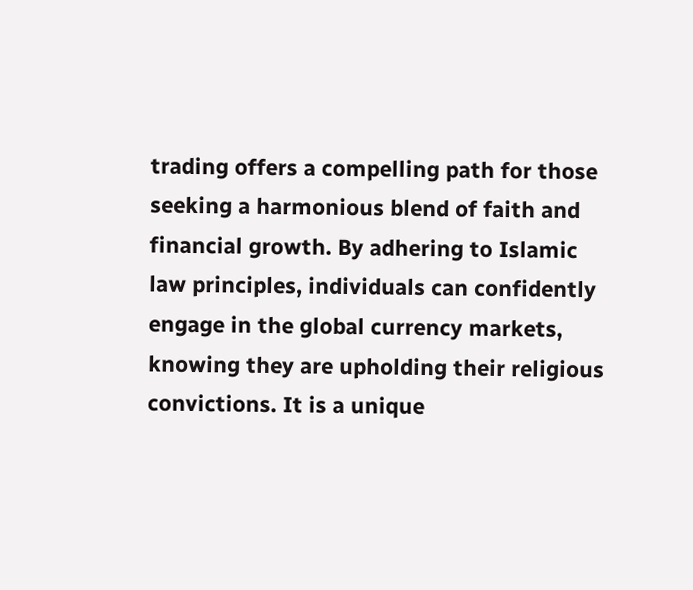trading offers a compelling path for those seeking a harmonious blend of faith and financial growth. By adhering to Islamic law principles, individuals can confidently engage in the global currency markets, knowing they are upholding their religious convictions. It is a unique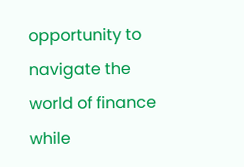opportunity to navigate the world of finance while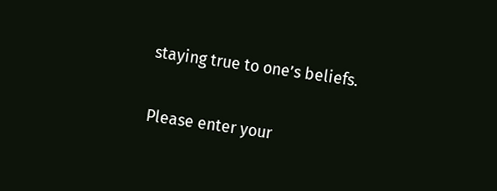staying true to one’s beliefs.


Please enter your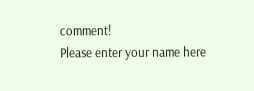comment!
Please enter your name here